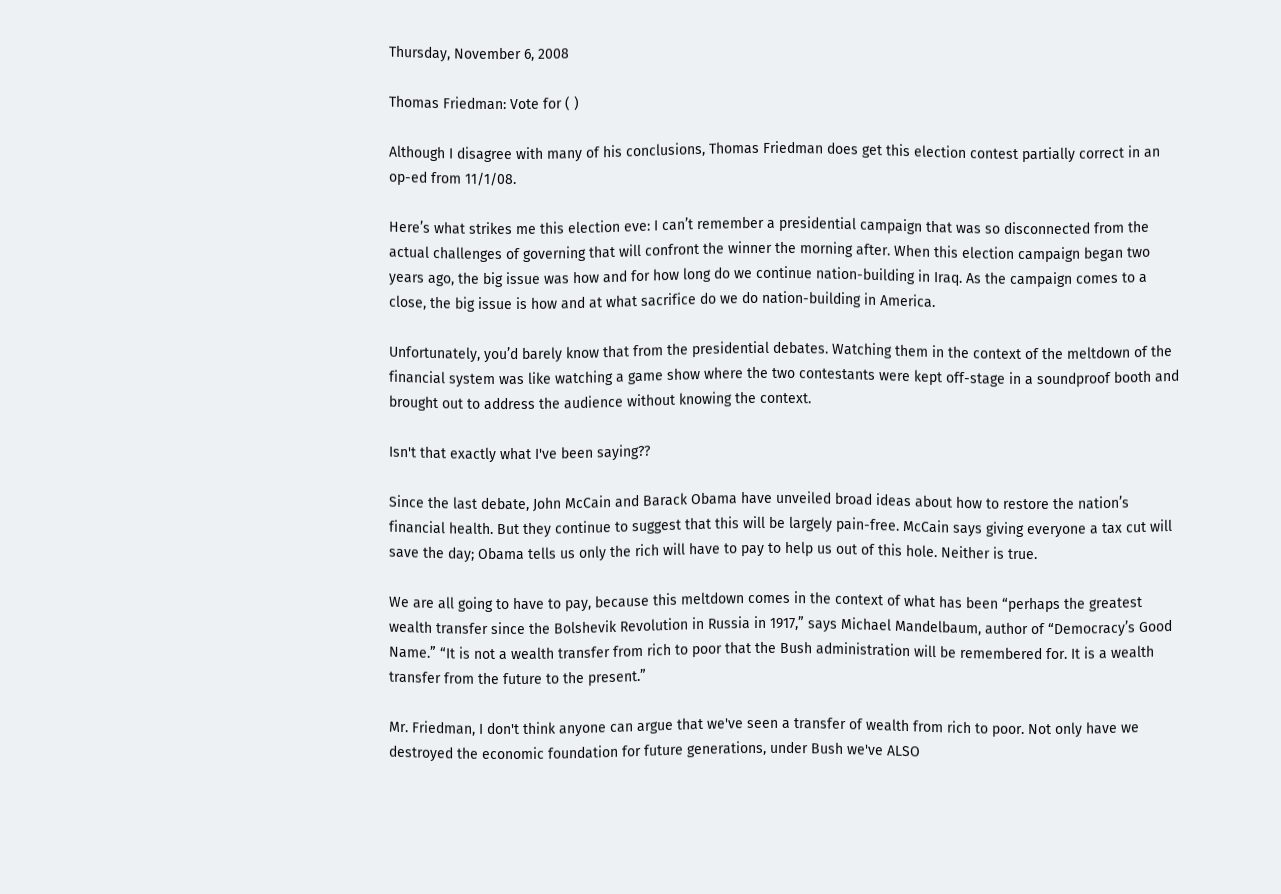Thursday, November 6, 2008

Thomas Friedman: Vote for ( )

Although I disagree with many of his conclusions, Thomas Friedman does get this election contest partially correct in an op-ed from 11/1/08.

Here’s what strikes me this election eve: I can’t remember a presidential campaign that was so disconnected from the actual challenges of governing that will confront the winner the morning after. When this election campaign began two years ago, the big issue was how and for how long do we continue nation-building in Iraq. As the campaign comes to a close, the big issue is how and at what sacrifice do we do nation-building in America.

Unfortunately, you’d barely know that from the presidential debates. Watching them in the context of the meltdown of the financial system was like watching a game show where the two contestants were kept off-stage in a soundproof booth and brought out to address the audience without knowing the context.

Isn't that exactly what I've been saying??

Since the last debate, John McCain and Barack Obama have unveiled broad ideas about how to restore the nation’s financial health. But they continue to suggest that this will be largely pain-free. McCain says giving everyone a tax cut will save the day; Obama tells us only the rich will have to pay to help us out of this hole. Neither is true.

We are all going to have to pay, because this meltdown comes in the context of what has been “perhaps the greatest wealth transfer since the Bolshevik Revolution in Russia in 1917,” says Michael Mandelbaum, author of “Democracy’s Good Name.” “It is not a wealth transfer from rich to poor that the Bush administration will be remembered for. It is a wealth transfer from the future to the present.”

Mr. Friedman, I don't think anyone can argue that we've seen a transfer of wealth from rich to poor. Not only have we destroyed the economic foundation for future generations, under Bush we've ALSO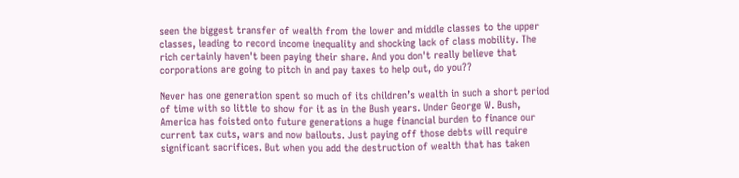seen the biggest transfer of wealth from the lower and middle classes to the upper classes, leading to record income inequality and shocking lack of class mobility. The rich certainly haven't been paying their share. And you don't really believe that corporations are going to pitch in and pay taxes to help out, do you??

Never has one generation spent so much of its children’s wealth in such a short period of time with so little to show for it as in the Bush years. Under George W. Bush, America has foisted onto future generations a huge financial burden to finance our current tax cuts, wars and now bailouts. Just paying off those debts will require significant sacrifices. But when you add the destruction of wealth that has taken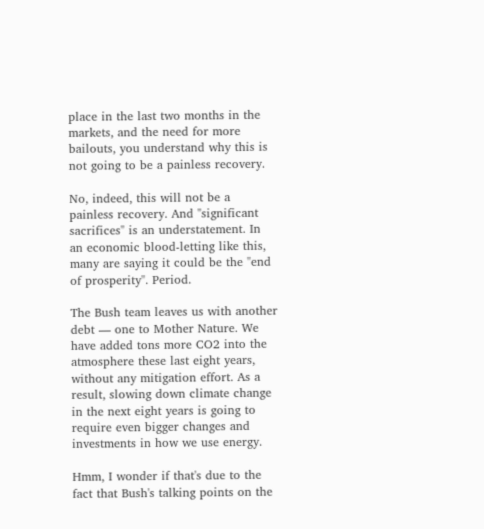place in the last two months in the markets, and the need for more bailouts, you understand why this is not going to be a painless recovery.

No, indeed, this will not be a painless recovery. And "significant sacrifices" is an understatement. In an economic blood-letting like this, many are saying it could be the "end of prosperity". Period.

The Bush team leaves us with another debt — one to Mother Nature. We have added tons more CO2 into the atmosphere these last eight years, without any mitigation effort. As a result, slowing down climate change in the next eight years is going to require even bigger changes and investments in how we use energy.

Hmm, I wonder if that's due to the fact that Bush's talking points on the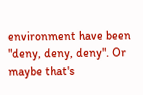environment have been "deny, deny, deny". Or maybe that's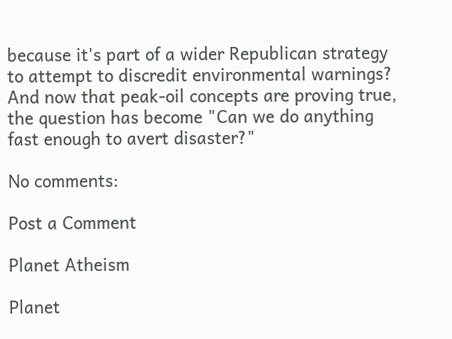because it's part of a wider Republican strategy to attempt to discredit environmental warnings? And now that peak-oil concepts are proving true, the question has become "Can we do anything fast enough to avert disaster?"

No comments:

Post a Comment

Planet Atheism

Planet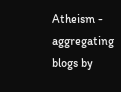Atheism - aggregating blogs by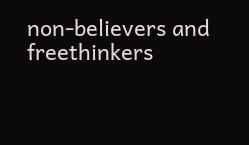non-believers and freethinkers